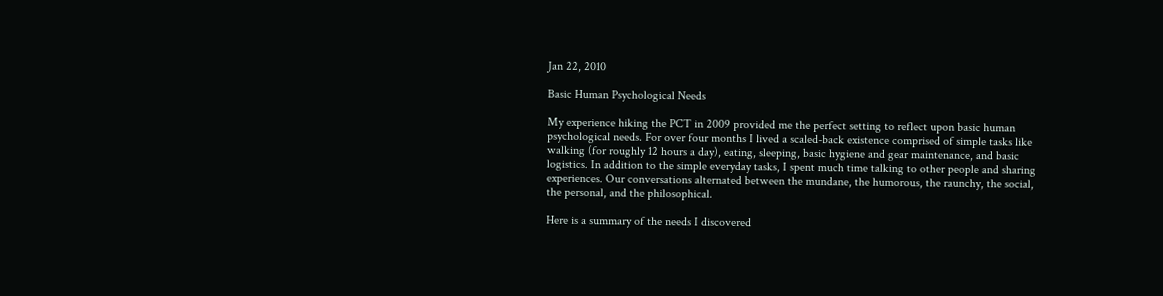Jan 22, 2010

Basic Human Psychological Needs

My experience hiking the PCT in 2009 provided me the perfect setting to reflect upon basic human psychological needs. For over four months I lived a scaled-back existence comprised of simple tasks like walking (for roughly 12 hours a day), eating, sleeping, basic hygiene and gear maintenance, and basic logistics. In addition to the simple everyday tasks, I spent much time talking to other people and sharing experiences. Our conversations alternated between the mundane, the humorous, the raunchy, the social, the personal, and the philosophical.

Here is a summary of the needs I discovered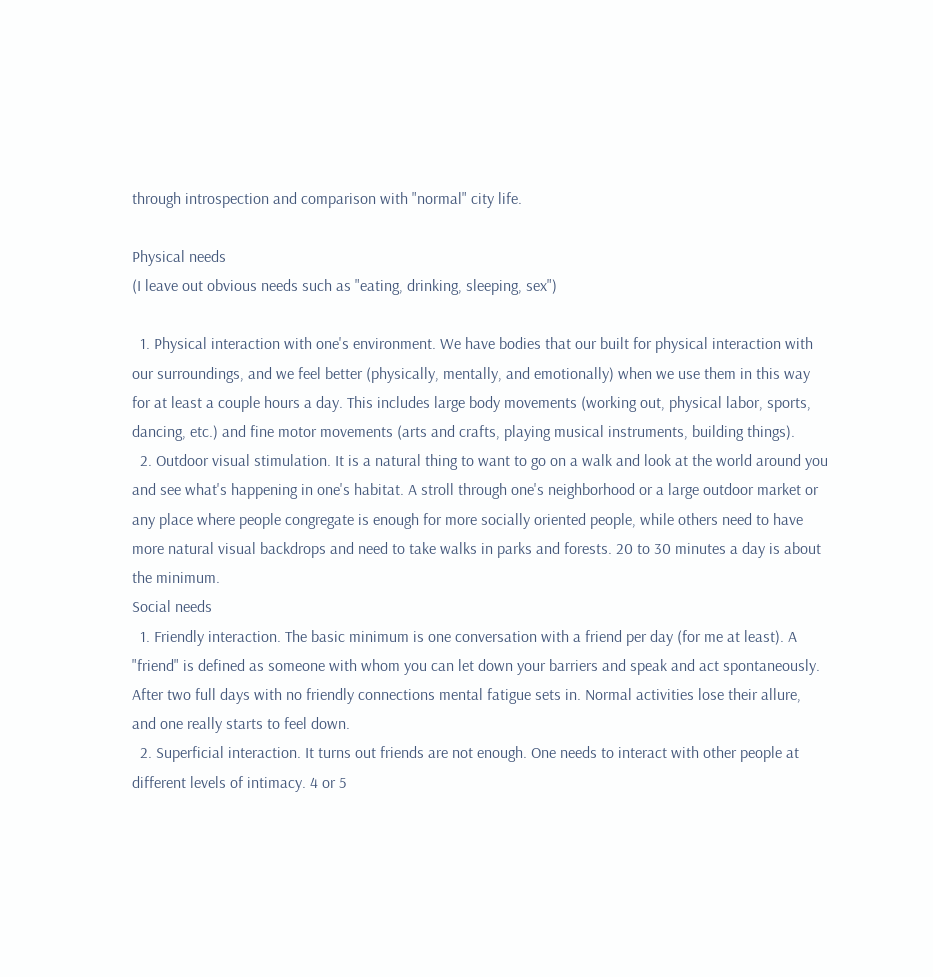through introspection and comparison with "normal" city life.

Physical needs
(I leave out obvious needs such as "eating, drinking, sleeping, sex")

  1. Physical interaction with one's environment. We have bodies that our built for physical interaction with our surroundings, and we feel better (physically, mentally, and emotionally) when we use them in this way for at least a couple hours a day. This includes large body movements (working out, physical labor, sports, dancing, etc.) and fine motor movements (arts and crafts, playing musical instruments, building things).
  2. Outdoor visual stimulation. It is a natural thing to want to go on a walk and look at the world around you and see what's happening in one's habitat. A stroll through one's neighborhood or a large outdoor market or any place where people congregate is enough for more socially oriented people, while others need to have more natural visual backdrops and need to take walks in parks and forests. 20 to 30 minutes a day is about the minimum.
Social needs
  1. Friendly interaction. The basic minimum is one conversation with a friend per day (for me at least). A "friend" is defined as someone with whom you can let down your barriers and speak and act spontaneously. After two full days with no friendly connections mental fatigue sets in. Normal activities lose their allure, and one really starts to feel down.
  2. Superficial interaction. It turns out friends are not enough. One needs to interact with other people at different levels of intimacy. 4 or 5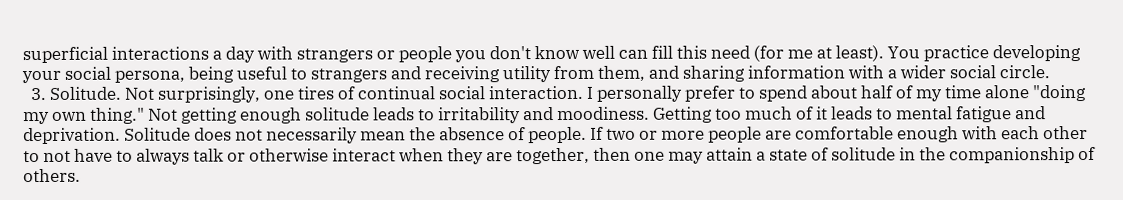superficial interactions a day with strangers or people you don't know well can fill this need (for me at least). You practice developing your social persona, being useful to strangers and receiving utility from them, and sharing information with a wider social circle.
  3. Solitude. Not surprisingly, one tires of continual social interaction. I personally prefer to spend about half of my time alone "doing my own thing." Not getting enough solitude leads to irritability and moodiness. Getting too much of it leads to mental fatigue and deprivation. Solitude does not necessarily mean the absence of people. If two or more people are comfortable enough with each other to not have to always talk or otherwise interact when they are together, then one may attain a state of solitude in the companionship of others.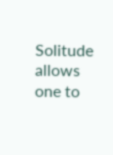Solitude allows one to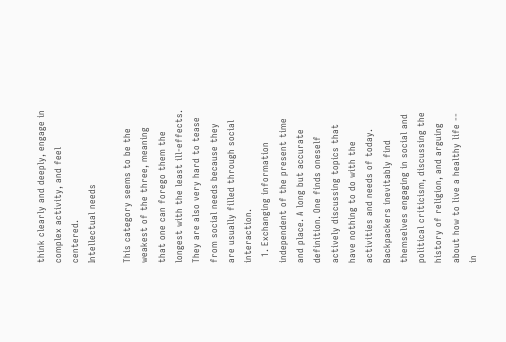think clearly and deeply, engage in complex activity, and feel centered.
Intellectual needs

This category seems to be the weakest of the three, meaning that one can forego them the longest with the least ill-effects. They are also very hard to tease from social needs because they are usually filled through social interaction.
  1. Exchanging information independent of the present time and place. A long but accurate definition. One finds oneself actively discussing topics that have nothing to do with the activities and needs of today. Backpackers inevitably find themselves engaging in social and political criticism, discussing the history of religion, and arguing about how to live a healthy life -- in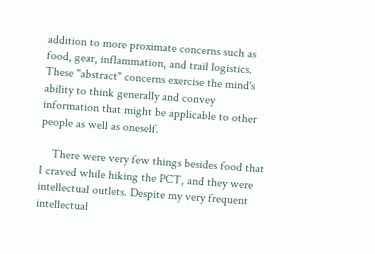addition to more proximate concerns such as food, gear, inflammation, and trail logistics. These "abstract" concerns exercise the mind's ability to think generally and convey information that might be applicable to other people as well as oneself.

    There were very few things besides food that I craved while hiking the PCT, and they were intellectual outlets. Despite my very frequent intellectual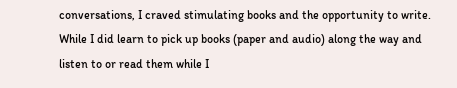conversations, I craved stimulating books and the opportunity to write. While I did learn to pick up books (paper and audio) along the way and listen to or read them while I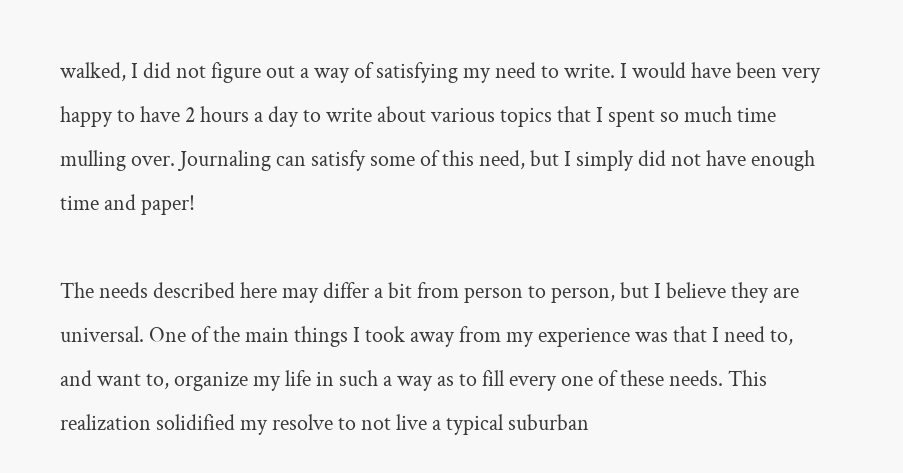walked, I did not figure out a way of satisfying my need to write. I would have been very happy to have 2 hours a day to write about various topics that I spent so much time mulling over. Journaling can satisfy some of this need, but I simply did not have enough time and paper!

The needs described here may differ a bit from person to person, but I believe they are universal. One of the main things I took away from my experience was that I need to, and want to, organize my life in such a way as to fill every one of these needs. This realization solidified my resolve to not live a typical suburban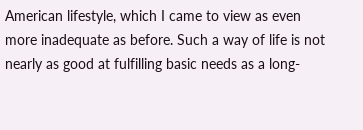American lifestyle, which I came to view as even more inadequate as before. Such a way of life is not nearly as good at fulfilling basic needs as a long-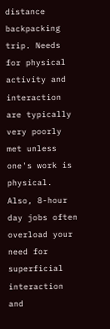distance backpacking trip. Needs for physical activity and interaction are typically very poorly met unless one's work is physical. Also, 8-hour day jobs often overload your need for superficial interaction and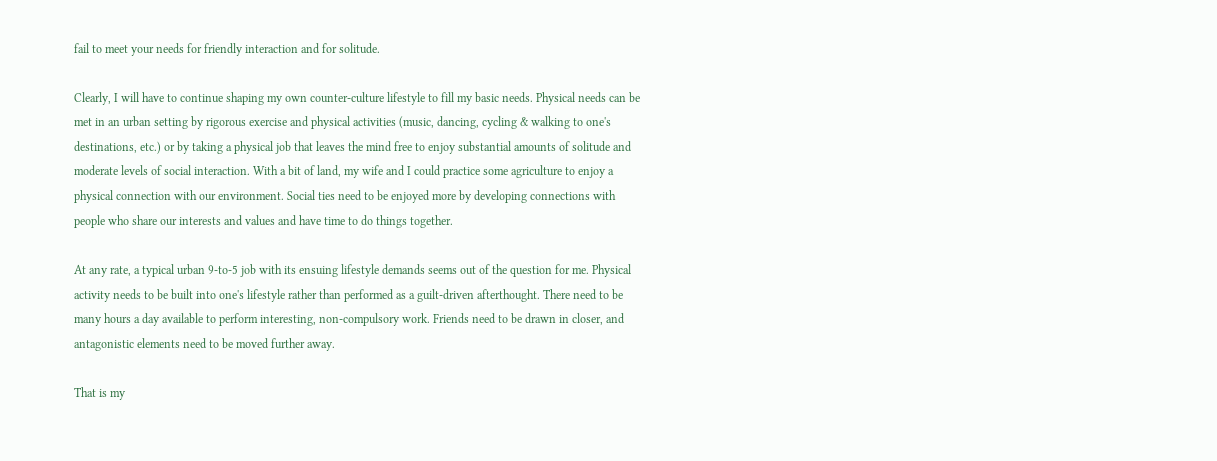fail to meet your needs for friendly interaction and for solitude.

Clearly, I will have to continue shaping my own counter-culture lifestyle to fill my basic needs. Physical needs can be met in an urban setting by rigorous exercise and physical activities (music, dancing, cycling & walking to one's destinations, etc.) or by taking a physical job that leaves the mind free to enjoy substantial amounts of solitude and moderate levels of social interaction. With a bit of land, my wife and I could practice some agriculture to enjoy a physical connection with our environment. Social ties need to be enjoyed more by developing connections with people who share our interests and values and have time to do things together.

At any rate, a typical urban 9-to-5 job with its ensuing lifestyle demands seems out of the question for me. Physical activity needs to be built into one's lifestyle rather than performed as a guilt-driven afterthought. There need to be many hours a day available to perform interesting, non-compulsory work. Friends need to be drawn in closer, and antagonistic elements need to be moved further away.

That is my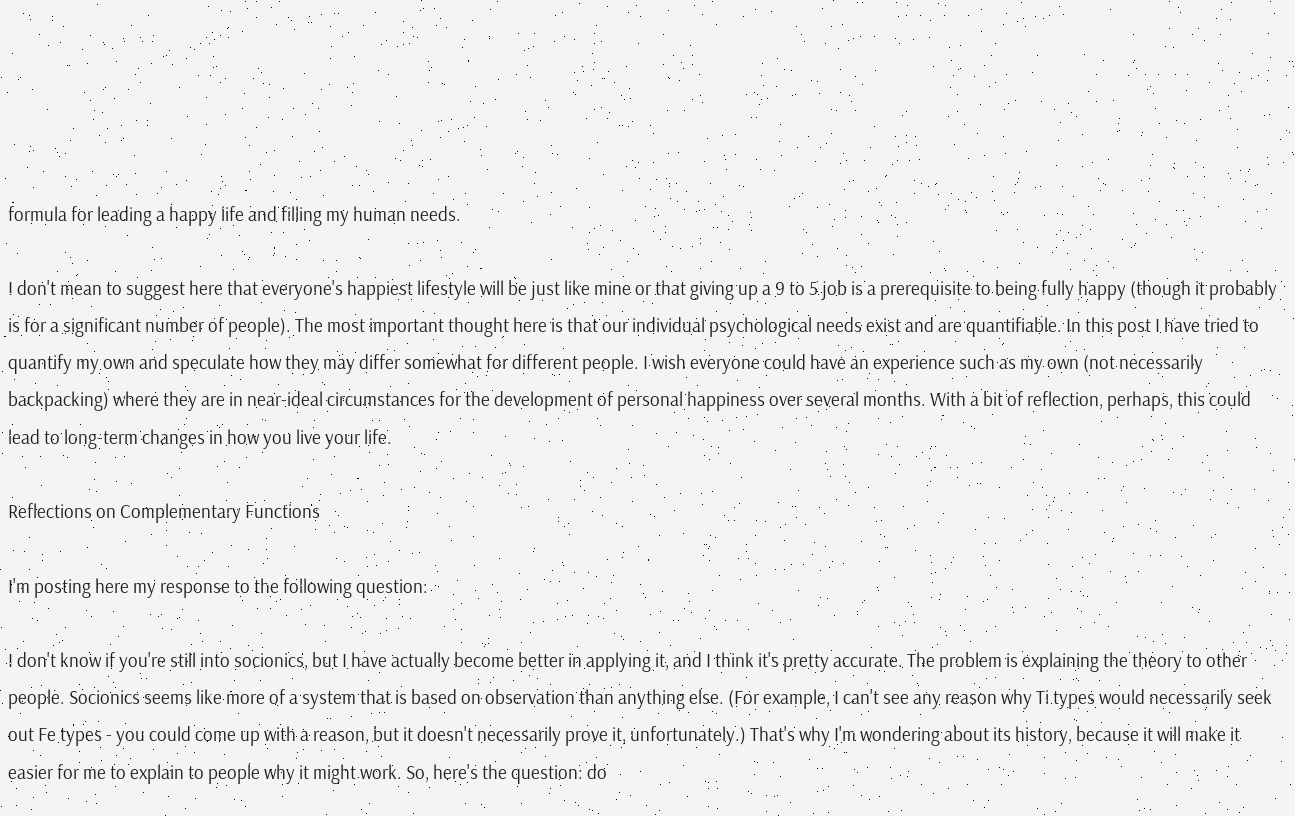formula for leading a happy life and filling my human needs.

I don't mean to suggest here that everyone's happiest lifestyle will be just like mine or that giving up a 9 to 5 job is a prerequisite to being fully happy (though it probably is for a significant number of people). The most important thought here is that our individual psychological needs exist and are quantifiable. In this post I have tried to quantify my own and speculate how they may differ somewhat for different people. I wish everyone could have an experience such as my own (not necessarily backpacking) where they are in near-ideal circumstances for the development of personal happiness over several months. With a bit of reflection, perhaps, this could lead to long-term changes in how you live your life.

Reflections on Complementary Functions

I'm posting here my response to the following question:

I don't know if you're still into socionics, but I have actually become better in applying it, and I think it's pretty accurate. The problem is explaining the theory to other people. Socionics seems like more of a system that is based on observation than anything else. (For example, I can't see any reason why Ti types would necessarily seek out Fe types - you could come up with a reason, but it doesn't necessarily prove it, unfortunately.) That's why I'm wondering about its history, because it will make it easier for me to explain to people why it might work. So, here's the question: do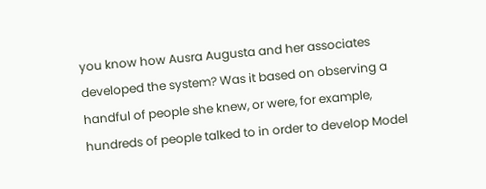you know how Ausra Augusta and her associates developed the system? Was it based on observing a handful of people she knew, or were, for example, hundreds of people talked to in order to develop Model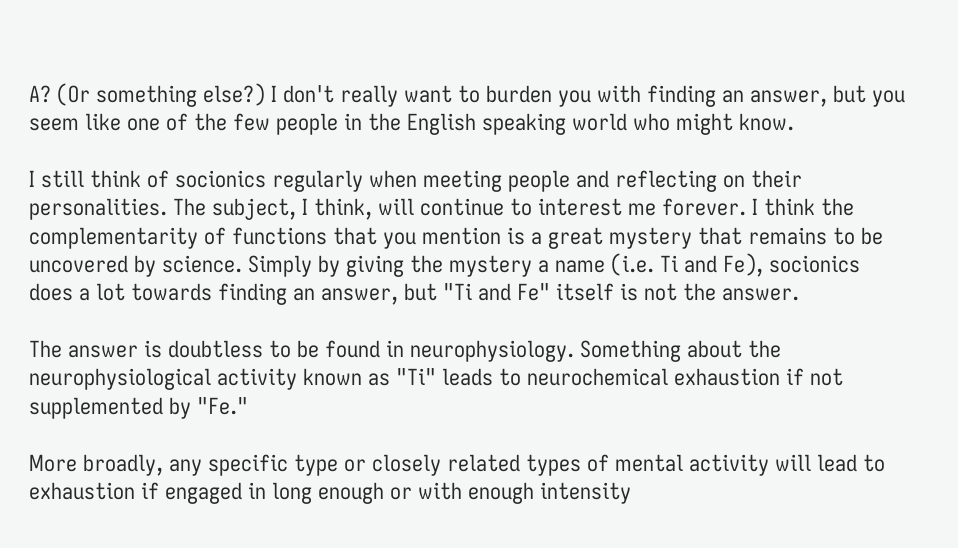A? (Or something else?) I don't really want to burden you with finding an answer, but you seem like one of the few people in the English speaking world who might know.

I still think of socionics regularly when meeting people and reflecting on their personalities. The subject, I think, will continue to interest me forever. I think the complementarity of functions that you mention is a great mystery that remains to be uncovered by science. Simply by giving the mystery a name (i.e. Ti and Fe), socionics does a lot towards finding an answer, but "Ti and Fe" itself is not the answer.

The answer is doubtless to be found in neurophysiology. Something about the neurophysiological activity known as "Ti" leads to neurochemical exhaustion if not supplemented by "Fe."

More broadly, any specific type or closely related types of mental activity will lead to exhaustion if engaged in long enough or with enough intensity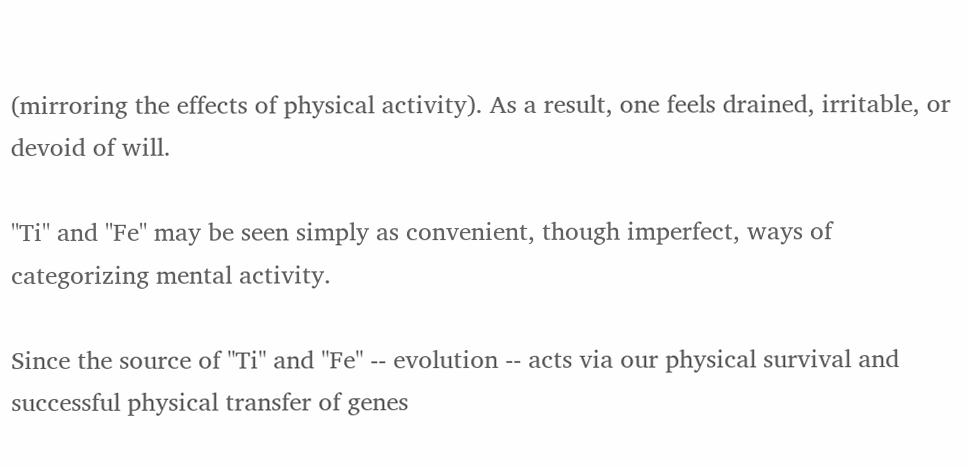(mirroring the effects of physical activity). As a result, one feels drained, irritable, or devoid of will.

"Ti" and "Fe" may be seen simply as convenient, though imperfect, ways of categorizing mental activity.

Since the source of "Ti" and "Fe" -- evolution -- acts via our physical survival and successful physical transfer of genes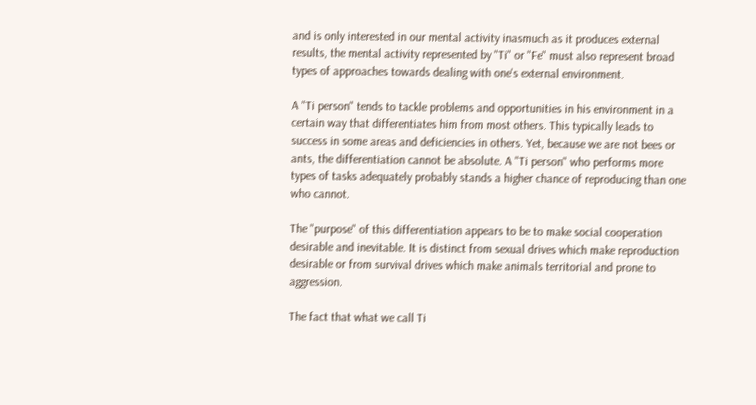and is only interested in our mental activity inasmuch as it produces external results, the mental activity represented by "Ti" or "Fe" must also represent broad types of approaches towards dealing with one's external environment.

A "Ti person" tends to tackle problems and opportunities in his environment in a certain way that differentiates him from most others. This typically leads to success in some areas and deficiencies in others. Yet, because we are not bees or ants, the differentiation cannot be absolute. A "Ti person" who performs more types of tasks adequately probably stands a higher chance of reproducing than one who cannot.

The "purpose" of this differentiation appears to be to make social cooperation desirable and inevitable. It is distinct from sexual drives which make reproduction desirable or from survival drives which make animals territorial and prone to aggression.

The fact that what we call Ti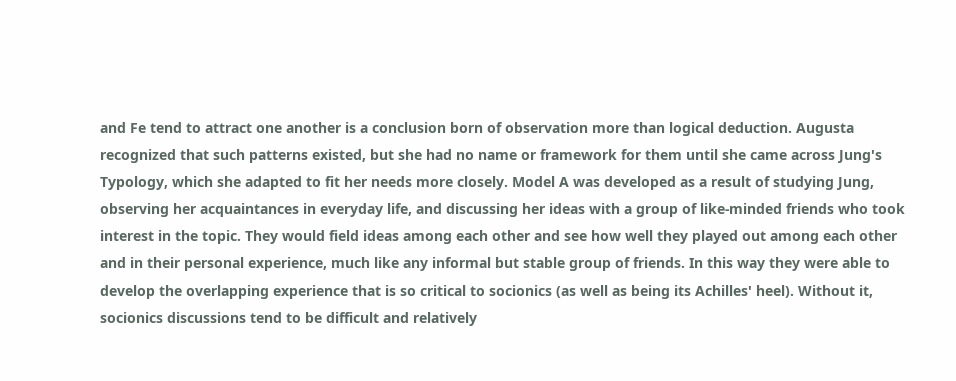and Fe tend to attract one another is a conclusion born of observation more than logical deduction. Augusta recognized that such patterns existed, but she had no name or framework for them until she came across Jung's Typology, which she adapted to fit her needs more closely. Model A was developed as a result of studying Jung, observing her acquaintances in everyday life, and discussing her ideas with a group of like-minded friends who took interest in the topic. They would field ideas among each other and see how well they played out among each other and in their personal experience, much like any informal but stable group of friends. In this way they were able to develop the overlapping experience that is so critical to socionics (as well as being its Achilles' heel). Without it, socionics discussions tend to be difficult and relatively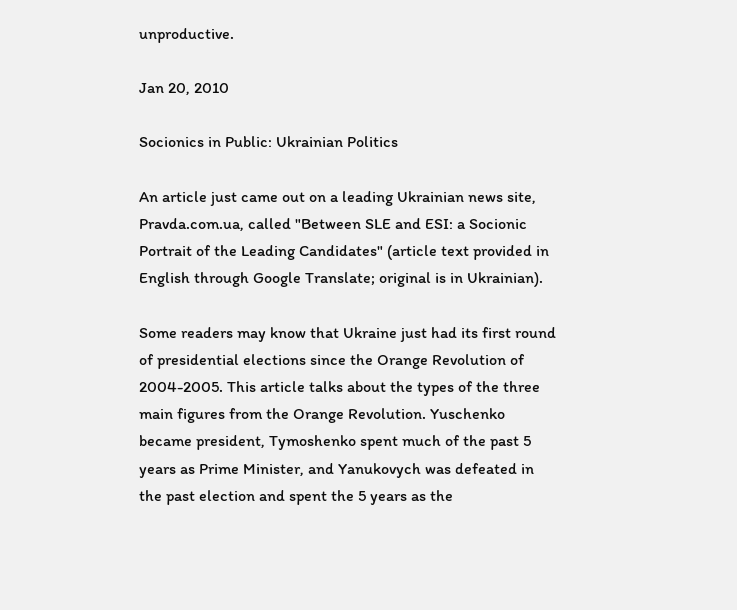unproductive.

Jan 20, 2010

Socionics in Public: Ukrainian Politics

An article just came out on a leading Ukrainian news site, Pravda.com.ua, called "Between SLE and ESI: a Socionic Portrait of the Leading Candidates" (article text provided in English through Google Translate; original is in Ukrainian).

Some readers may know that Ukraine just had its first round of presidential elections since the Orange Revolution of 2004-2005. This article talks about the types of the three main figures from the Orange Revolution. Yuschenko became president, Tymoshenko spent much of the past 5 years as Prime Minister, and Yanukovych was defeated in the past election and spent the 5 years as the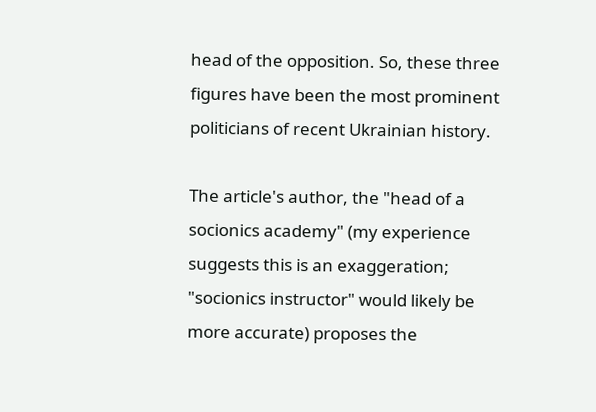head of the opposition. So, these three figures have been the most prominent politicians of recent Ukrainian history.

The article's author, the "head of a socionics academy" (my experience suggests this is an exaggeration; "socionics instructor" would likely be more accurate) proposes the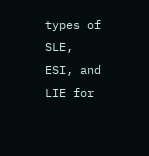types of SLE, ESI, and LIE for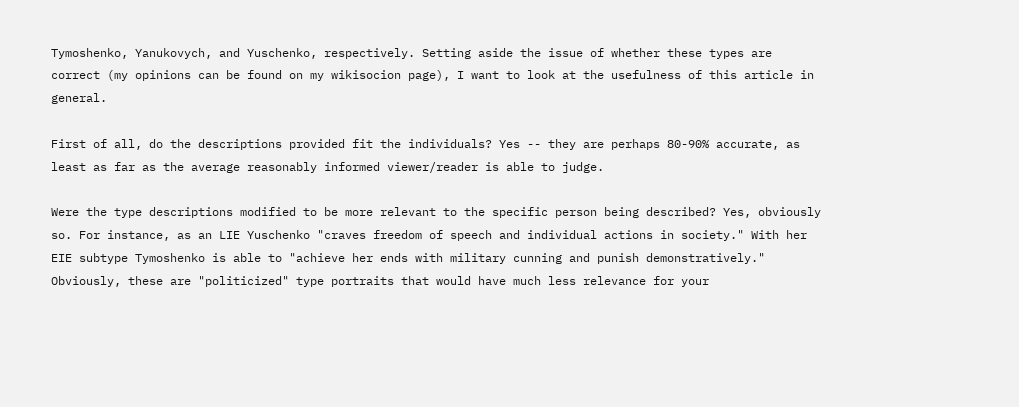Tymoshenko, Yanukovych, and Yuschenko, respectively. Setting aside the issue of whether these types are correct (my opinions can be found on my wikisocion page), I want to look at the usefulness of this article in general.

First of all, do the descriptions provided fit the individuals? Yes -- they are perhaps 80-90% accurate, as least as far as the average reasonably informed viewer/reader is able to judge.

Were the type descriptions modified to be more relevant to the specific person being described? Yes, obviously so. For instance, as an LIE Yuschenko "craves freedom of speech and individual actions in society." With her EIE subtype Tymoshenko is able to "achieve her ends with military cunning and punish demonstratively." Obviously, these are "politicized" type portraits that would have much less relevance for your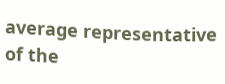average representative of the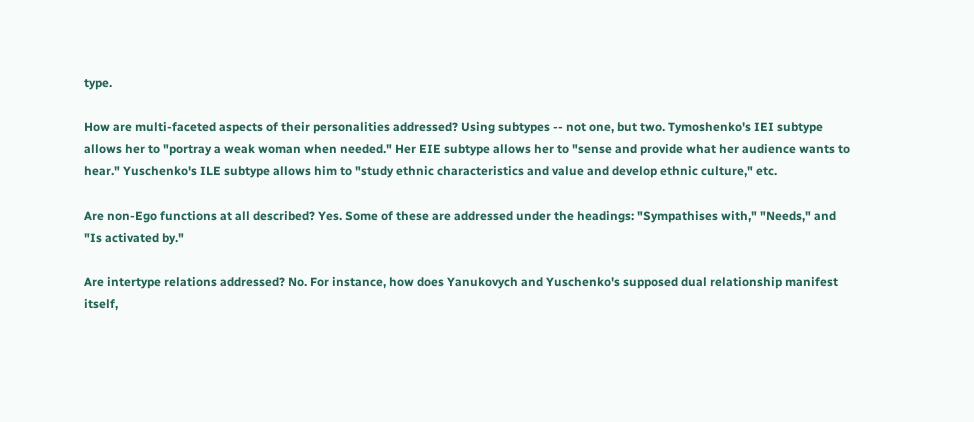type.

How are multi-faceted aspects of their personalities addressed? Using subtypes -- not one, but two. Tymoshenko's IEI subtype allows her to "portray a weak woman when needed." Her EIE subtype allows her to "sense and provide what her audience wants to hear." Yuschenko's ILE subtype allows him to "study ethnic characteristics and value and develop ethnic culture," etc.

Are non-Ego functions at all described? Yes. Some of these are addressed under the headings: "Sympathises with," "Needs," and "Is activated by."

Are intertype relations addressed? No. For instance, how does Yanukovych and Yuschenko's supposed dual relationship manifest itself,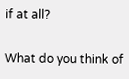if at all?

What do you think of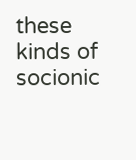these kinds of socionic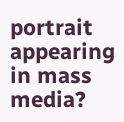portrait appearing in mass media?